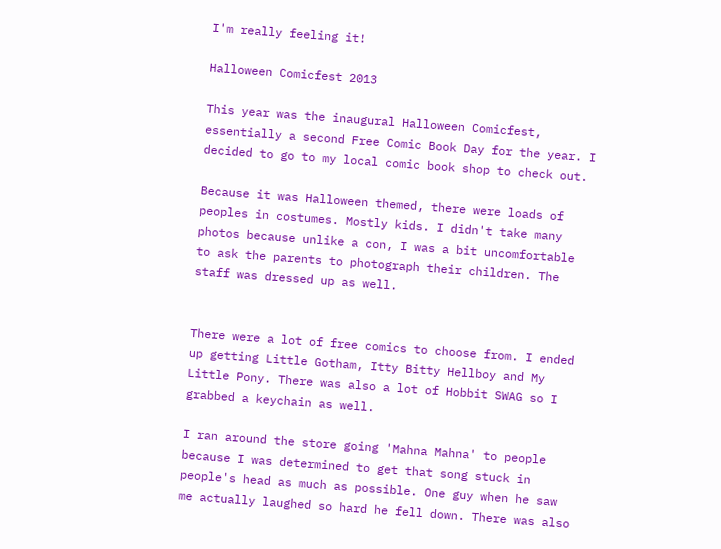I'm really feeling it!

Halloween Comicfest 2013

This year was the inaugural Halloween Comicfest, essentially a second Free Comic Book Day for the year. I decided to go to my local comic book shop to check out.

Because it was Halloween themed, there were loads of peoples in costumes. Mostly kids. I didn't take many photos because unlike a con, I was a bit uncomfortable to ask the parents to photograph their children. The staff was dressed up as well.


There were a lot of free comics to choose from. I ended up getting Little Gotham, Itty Bitty Hellboy and My Little Pony. There was also a lot of Hobbit SWAG so I grabbed a keychain as well.

I ran around the store going 'Mahna Mahna' to people because I was determined to get that song stuck in people's head as much as possible. One guy when he saw me actually laughed so hard he fell down. There was also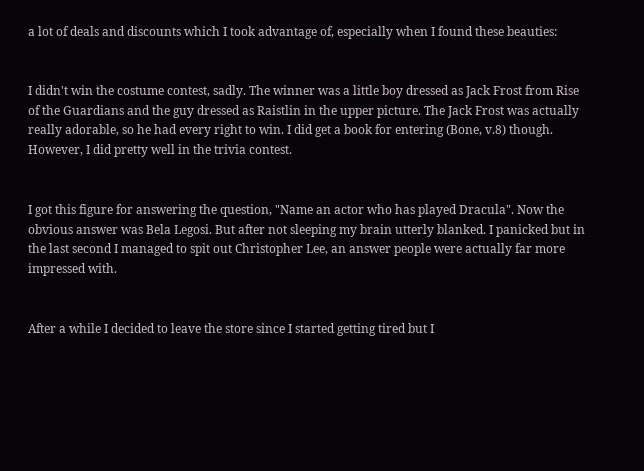a lot of deals and discounts which I took advantage of, especially when I found these beauties:


I didn't win the costume contest, sadly. The winner was a little boy dressed as Jack Frost from Rise of the Guardians and the guy dressed as Raistlin in the upper picture. The Jack Frost was actually really adorable, so he had every right to win. I did get a book for entering (Bone, v.8) though. However, I did pretty well in the trivia contest.


I got this figure for answering the question, "Name an actor who has played Dracula". Now the obvious answer was Bela Legosi. But after not sleeping my brain utterly blanked. I panicked but in the last second I managed to spit out Christopher Lee, an answer people were actually far more impressed with.


After a while I decided to leave the store since I started getting tired but I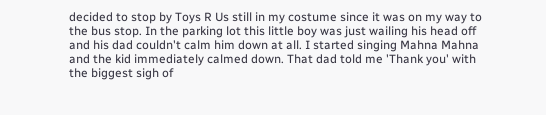decided to stop by Toys R Us still in my costume since it was on my way to the bus stop. In the parking lot this little boy was just wailing his head off and his dad couldn't calm him down at all. I started singing Mahna Mahna and the kid immediately calmed down. That dad told me 'Thank you' with the biggest sigh of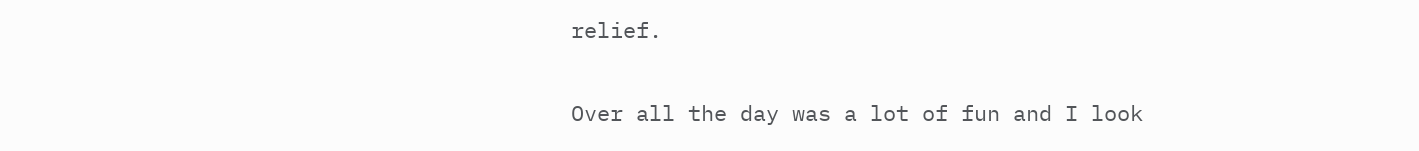relief.

Over all the day was a lot of fun and I look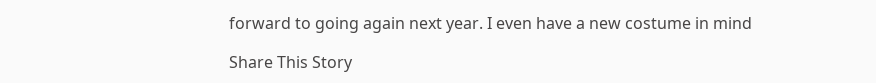forward to going again next year. I even have a new costume in mind

Share This Story